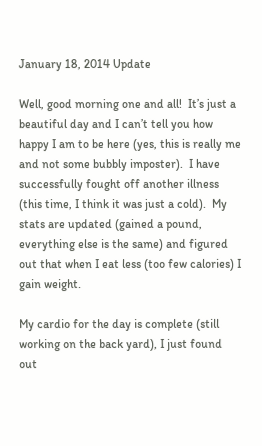January 18, 2014 Update

Well, good morning one and all!  It’s just a beautiful day and I can’t tell you how happy I am to be here (yes, this is really me and not some bubbly imposter).  I have successfully fought off another illness (this time, I think it was just a cold).  My stats are updated (gained a pound, everything else is the same) and figured out that when I eat less (too few calories) I gain weight.

My cardio for the day is complete (still working on the back yard), I just found out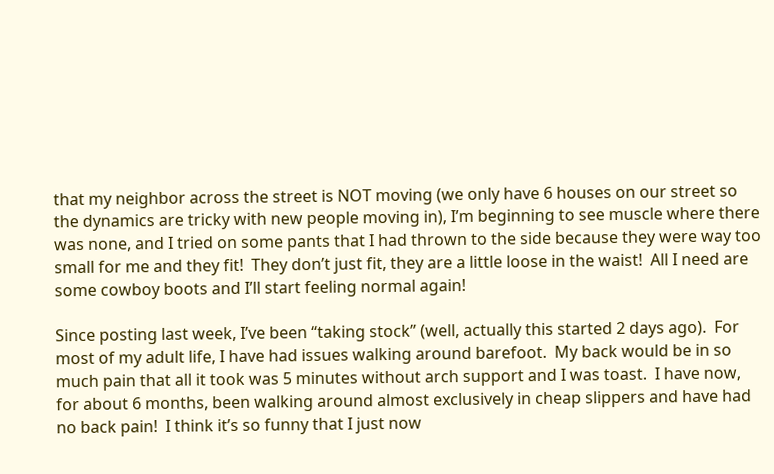that my neighbor across the street is NOT moving (we only have 6 houses on our street so the dynamics are tricky with new people moving in), I’m beginning to see muscle where there was none, and I tried on some pants that I had thrown to the side because they were way too small for me and they fit!  They don’t just fit, they are a little loose in the waist!  All I need are some cowboy boots and I’ll start feeling normal again!

Since posting last week, I’ve been “taking stock” (well, actually this started 2 days ago).  For most of my adult life, I have had issues walking around barefoot.  My back would be in so much pain that all it took was 5 minutes without arch support and I was toast.  I have now, for about 6 months, been walking around almost exclusively in cheap slippers and have had no back pain!  I think it’s so funny that I just now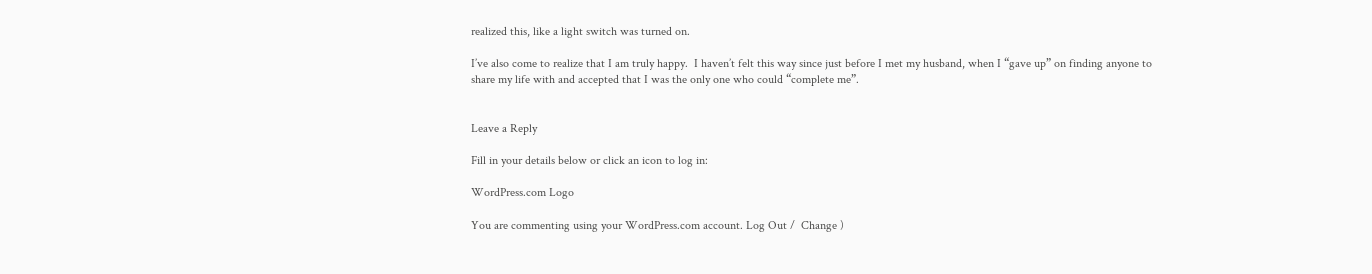realized this, like a light switch was turned on.

I’ve also come to realize that I am truly happy.  I haven’t felt this way since just before I met my husband, when I “gave up” on finding anyone to share my life with and accepted that I was the only one who could “complete me”.


Leave a Reply

Fill in your details below or click an icon to log in:

WordPress.com Logo

You are commenting using your WordPress.com account. Log Out /  Change )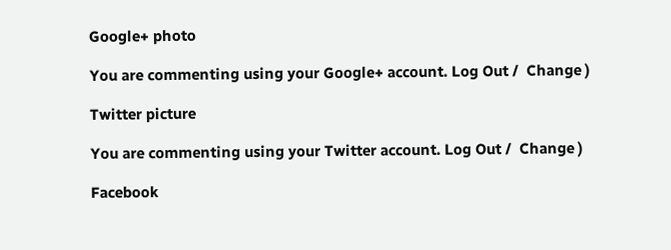Google+ photo

You are commenting using your Google+ account. Log Out /  Change )

Twitter picture

You are commenting using your Twitter account. Log Out /  Change )

Facebook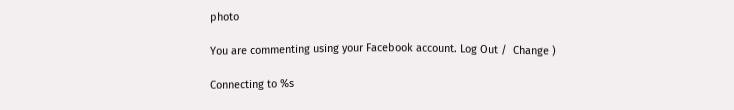photo

You are commenting using your Facebook account. Log Out /  Change )

Connecting to %s